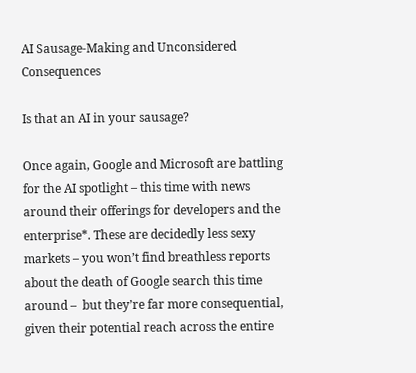AI Sausage-Making and Unconsidered Consequences

Is that an AI in your sausage?

Once again, Google and Microsoft are battling for the AI spotlight – this time with news around their offerings for developers and the enterprise*. These are decidedly less sexy markets – you won’t find breathless reports about the death of Google search this time around –  but they’re far more consequential, given their potential reach across the entire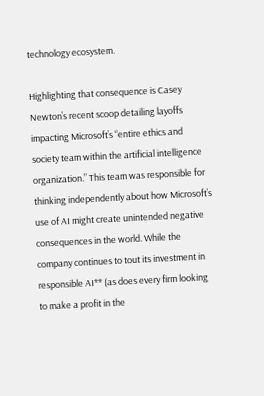technology ecosystem.

Highlighting that consequence is Casey Newton’s recent scoop detailing layoffs impacting Microsoft’s “entire ethics and society team within the artificial intelligence organization.” This team was responsible for thinking independently about how Microsoft’s use of AI might create unintended negative consequences in the world. While the company continues to tout its investment in responsible AI** (as does every firm looking to make a profit in the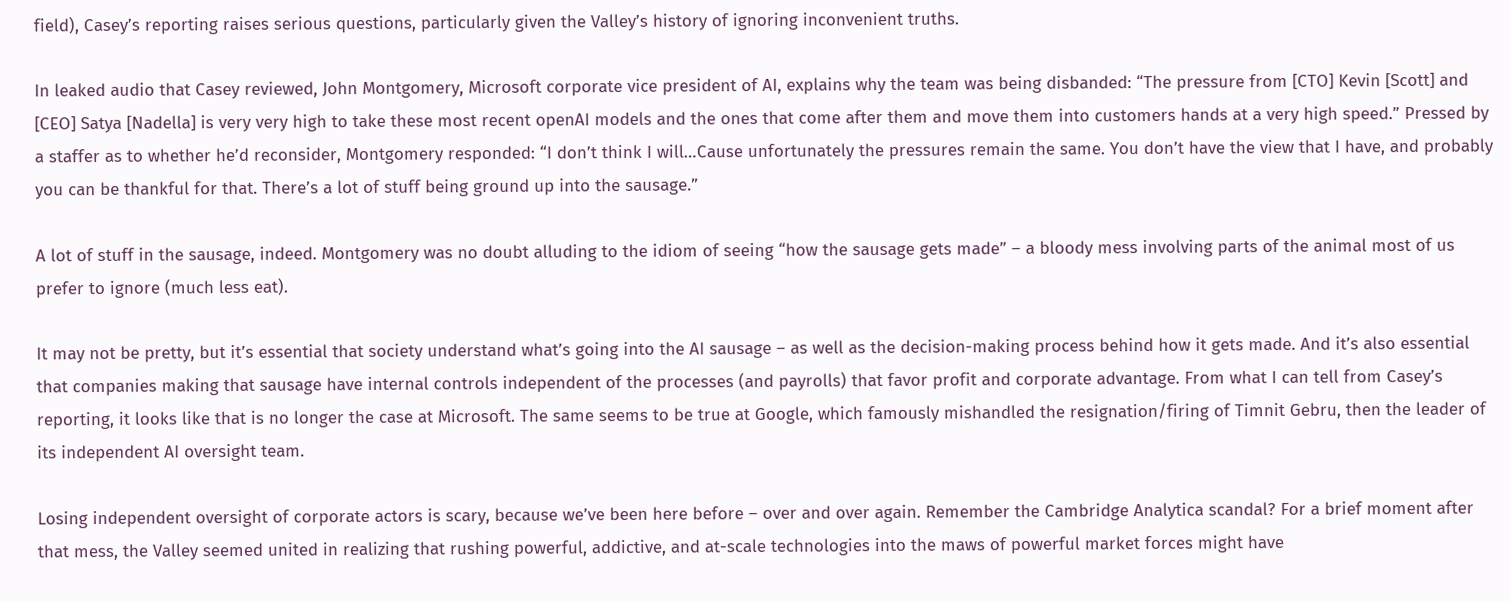field), Casey’s reporting raises serious questions, particularly given the Valley’s history of ignoring inconvenient truths.

In leaked audio that Casey reviewed, John Montgomery, Microsoft corporate vice president of AI, explains why the team was being disbanded: “The pressure from [CTO] Kevin [Scott] and [CEO] Satya [Nadella] is very very high to take these most recent openAI models and the ones that come after them and move them into customers hands at a very high speed.” Pressed by a staffer as to whether he’d reconsider, Montgomery responded: “I don’t think I will…Cause unfortunately the pressures remain the same. You don’t have the view that I have, and probably you can be thankful for that. There’s a lot of stuff being ground up into the sausage.”

A lot of stuff in the sausage, indeed. Montgomery was no doubt alluding to the idiom of seeing “how the sausage gets made” – a bloody mess involving parts of the animal most of us prefer to ignore (much less eat).

It may not be pretty, but it’s essential that society understand what’s going into the AI sausage – as well as the decision-making process behind how it gets made. And it’s also essential that companies making that sausage have internal controls independent of the processes (and payrolls) that favor profit and corporate advantage. From what I can tell from Casey’s reporting, it looks like that is no longer the case at Microsoft. The same seems to be true at Google, which famously mishandled the resignation/firing of Timnit Gebru, then the leader of its independent AI oversight team.

Losing independent oversight of corporate actors is scary, because we’ve been here before – over and over again. Remember the Cambridge Analytica scandal? For a brief moment after that mess, the Valley seemed united in realizing that rushing powerful, addictive, and at-scale technologies into the maws of powerful market forces might have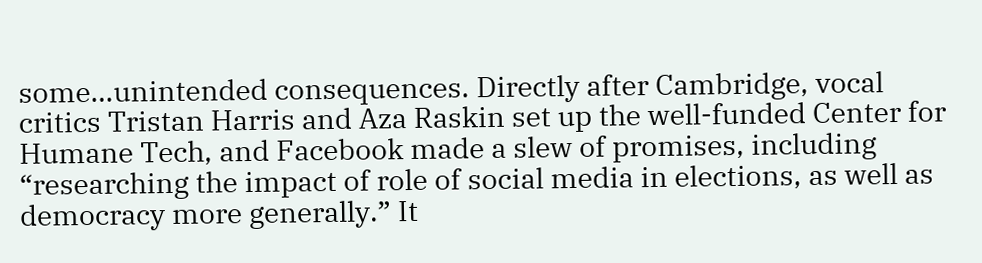some…unintended consequences. Directly after Cambridge, vocal critics Tristan Harris and Aza Raskin set up the well-funded Center for Humane Tech, and Facebook made a slew of promises, including “researching the impact of role of social media in elections, as well as democracy more generally.” It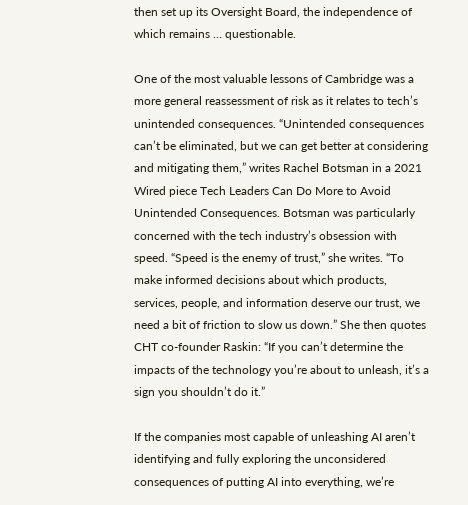then set up its Oversight Board, the independence of which remains … questionable.

One of the most valuable lessons of Cambridge was a more general reassessment of risk as it relates to tech’s unintended consequences. “Unintended consequences can’t be eliminated, but we can get better at considering and mitigating them,” writes Rachel Botsman in a 2021 Wired piece Tech Leaders Can Do More to Avoid Unintended Consequences. Botsman was particularly concerned with the tech industry’s obsession with speed. “Speed is the enemy of trust,” she writes. “To make informed decisions about which products, services, people, and information deserve our trust, we need a bit of friction to slow us down.” She then quotes CHT co-founder Raskin: “If you can’t determine the impacts of the technology you’re about to unleash, it’s a sign you shouldn’t do it.”

If the companies most capable of unleashing AI aren’t identifying and fully exploring the unconsidered consequences of putting AI into everything, we’re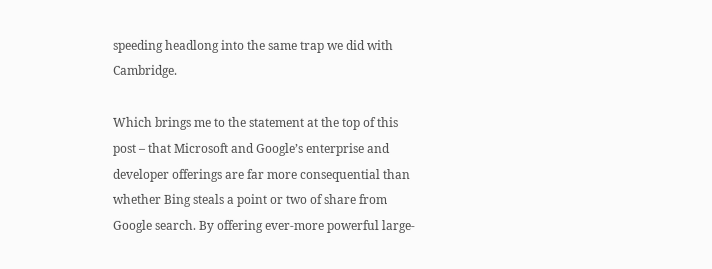speeding headlong into the same trap we did with Cambridge.

Which brings me to the statement at the top of this post – that Microsoft and Google’s enterprise and developer offerings are far more consequential than whether Bing steals a point or two of share from Google search. By offering ever-more powerful large-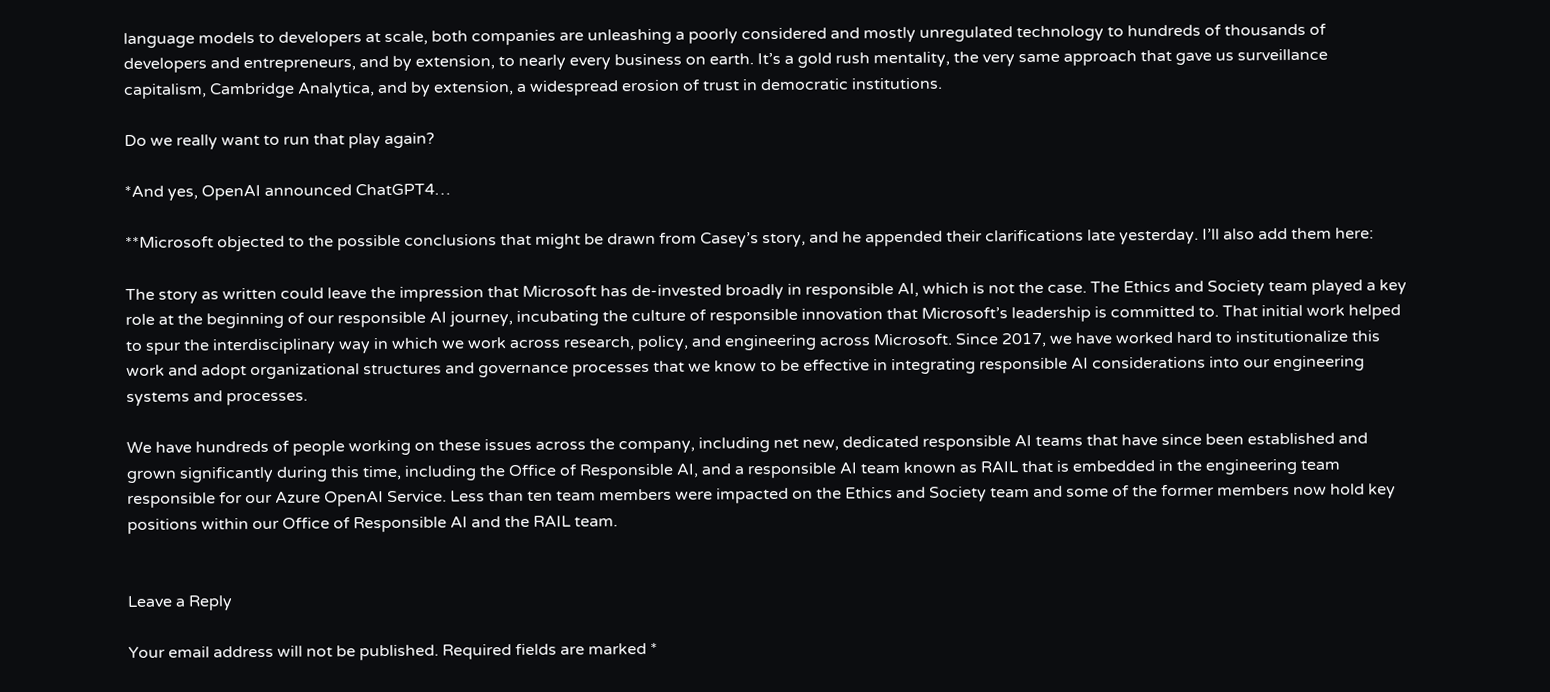language models to developers at scale, both companies are unleashing a poorly considered and mostly unregulated technology to hundreds of thousands of developers and entrepreneurs, and by extension, to nearly every business on earth. It’s a gold rush mentality, the very same approach that gave us surveillance capitalism, Cambridge Analytica, and by extension, a widespread erosion of trust in democratic institutions.

Do we really want to run that play again?

*And yes, OpenAI announced ChatGPT4…

**Microsoft objected to the possible conclusions that might be drawn from Casey’s story, and he appended their clarifications late yesterday. I’ll also add them here:

The story as written could leave the impression that Microsoft has de-invested broadly in responsible AI, which is not the case. The Ethics and Society team played a key role at the beginning of our responsible AI journey, incubating the culture of responsible innovation that Microsoft’s leadership is committed to. That initial work helped to spur the interdisciplinary way in which we work across research, policy, and engineering across Microsoft. Since 2017, we have worked hard to institutionalize this work and adopt organizational structures and governance processes that we know to be effective in integrating responsible AI considerations into our engineering systems and processes.

We have hundreds of people working on these issues across the company, including net new, dedicated responsible AI teams that have since been established and grown significantly during this time, including the Office of Responsible AI, and a responsible AI team known as RAIL that is embedded in the engineering team responsible for our Azure OpenAI Service. Less than ten team members were impacted on the Ethics and Society team and some of the former members now hold key positions within our Office of Responsible AI and the RAIL team.


Leave a Reply

Your email address will not be published. Required fields are marked *